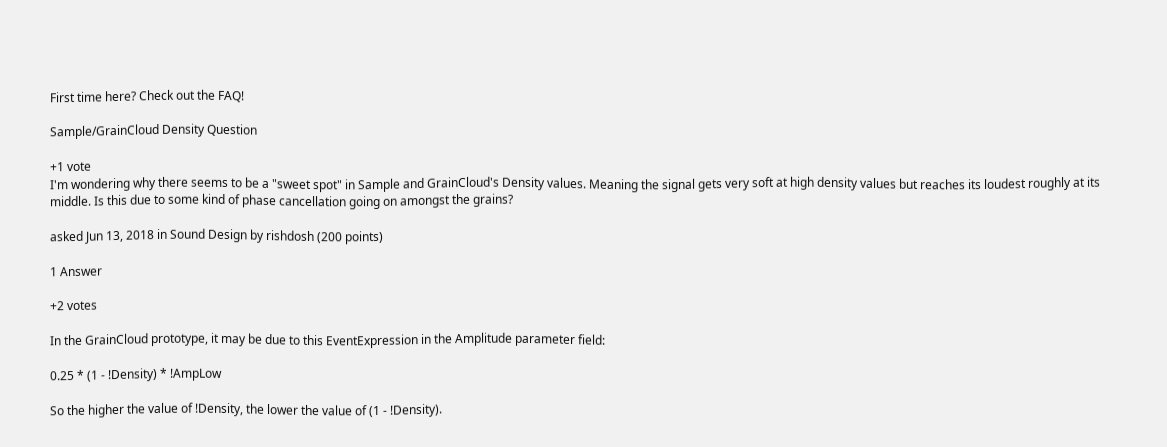First time here? Check out the FAQ!

Sample/GrainCloud Density Question

+1 vote
I'm wondering why there seems to be a "sweet spot" in Sample and GrainCloud's Density values. Meaning the signal gets very soft at high density values but reaches its loudest roughly at its middle. Is this due to some kind of phase cancellation going on amongst the grains?

asked Jun 13, 2018 in Sound Design by rishdosh (200 points)

1 Answer

+2 votes

In the GrainCloud prototype, it may be due to this EventExpression in the Amplitude parameter field:

0.25 * (1 - !Density) * !AmpLow

So the higher the value of !Density, the lower the value of (1 - !Density).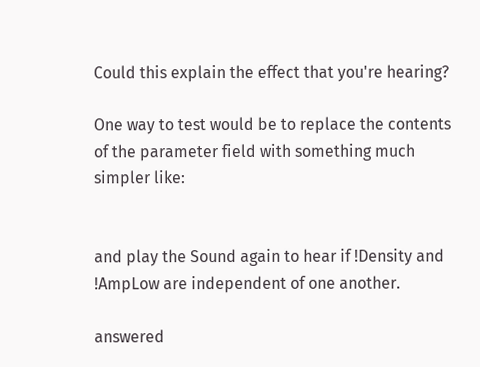Could this explain the effect that you're hearing?

One way to test would be to replace the contents of the parameter field with something much simpler like:


and play the Sound again to hear if !Density and !AmpLow are independent of one another.

answered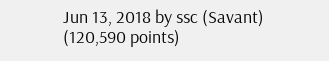Jun 13, 2018 by ssc (Savant) (120,590 points)